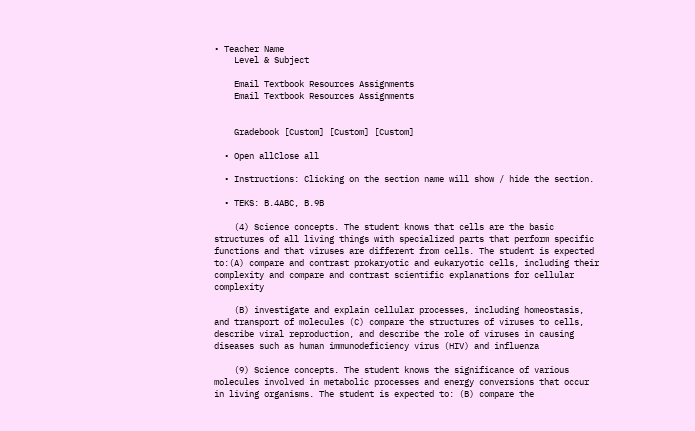• Teacher Name
    Level & Subject

    Email Textbook Resources Assignments
    Email Textbook Resources Assignments


    Gradebook [Custom] [Custom] [Custom]

  • Open allClose all

  • Instructions: Clicking on the section name will show / hide the section.

  • TEKS: B.4ABC, B.9B

    (4) Science concepts. The student knows that cells are the basic structures of all living things with specialized parts that perform specific functions and that viruses are different from cells. The student is expected to:(A) compare and contrast prokaryotic and eukaryotic cells, including their complexity and compare and contrast scientific explanations for cellular complexity

    (B) investigate and explain cellular processes, including homeostasis, and transport of molecules (C) compare the structures of viruses to cells, describe viral reproduction, and describe the role of viruses in causing diseases such as human immunodeficiency virus (HIV) and influenza

    (9) Science concepts. The student knows the significance of various molecules involved in metabolic processes and energy conversions that occur in living organisms. The student is expected to: (B) compare the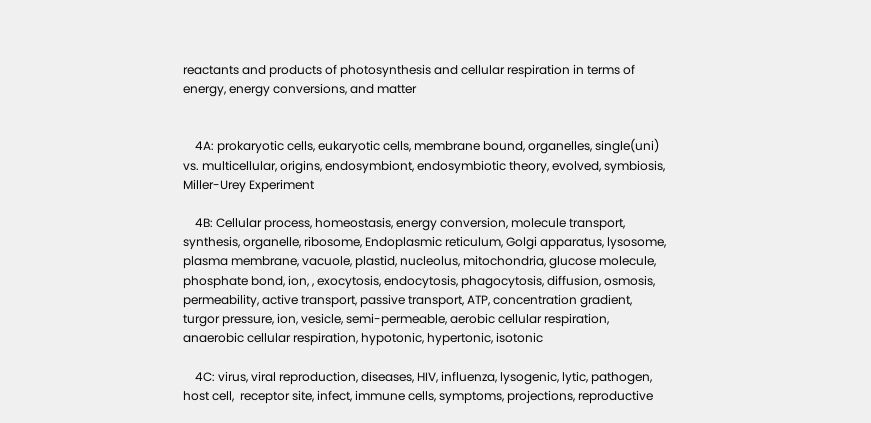reactants and products of photosynthesis and cellular respiration in terms of energy, energy conversions, and matter


    4A: prokaryotic cells, eukaryotic cells, membrane bound, organelles, single(uni) vs. multicellular, origins, endosymbiont, endosymbiotic theory, evolved, symbiosis, Miller-Urey Experiment

    4B: Cellular process, homeostasis, energy conversion, molecule transport, synthesis, organelle, ribosome, Endoplasmic reticulum, Golgi apparatus, lysosome, plasma membrane, vacuole, plastid, nucleolus, mitochondria, glucose molecule, phosphate bond, ion, , exocytosis, endocytosis, phagocytosis, diffusion, osmosis, permeability, active transport, passive transport, ATP, concentration gradient, turgor pressure, ion, vesicle, semi-permeable, aerobic cellular respiration, anaerobic cellular respiration, hypotonic, hypertonic, isotonic

    4C: virus, viral reproduction, diseases, HIV, influenza, lysogenic, lytic, pathogen, host cell,  receptor site, infect, immune cells, symptoms, projections, reproductive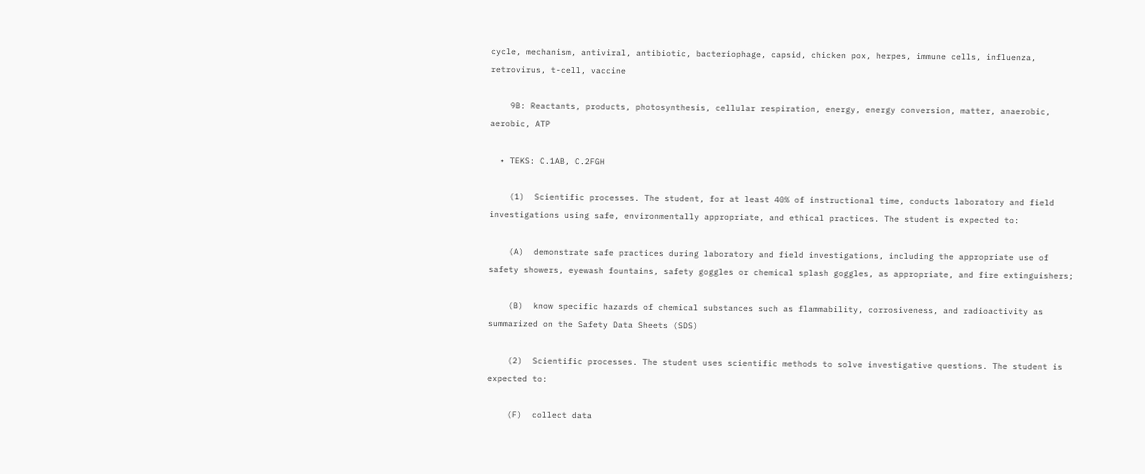cycle, mechanism, antiviral, antibiotic, bacteriophage, capsid, chicken pox, herpes, immune cells, influenza, retrovirus, t-cell, vaccine

    9B: Reactants, products, photosynthesis, cellular respiration, energy, energy conversion, matter, anaerobic, aerobic, ATP

  • TEKS: C.1AB, C.2FGH

    (1)  Scientific processes. The student, for at least 40% of instructional time, conducts laboratory and field investigations using safe, environmentally appropriate, and ethical practices. The student is expected to:

    (A)  demonstrate safe practices during laboratory and field investigations, including the appropriate use of safety showers, eyewash fountains, safety goggles or chemical splash goggles, as appropriate, and fire extinguishers;

    (B)  know specific hazards of chemical substances such as flammability, corrosiveness, and radioactivity as summarized on the Safety Data Sheets (SDS)

    (2)  Scientific processes. The student uses scientific methods to solve investigative questions. The student is expected to:

    (F)  collect data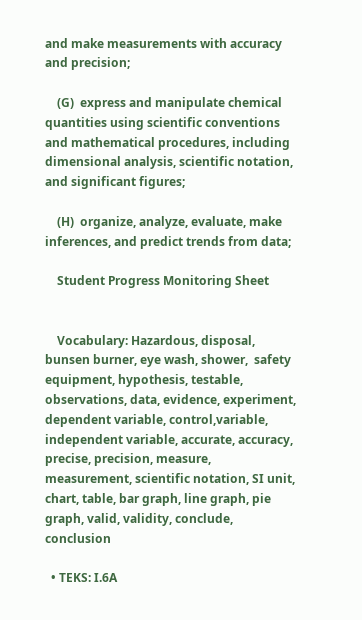and make measurements with accuracy and precision;

    (G)  express and manipulate chemical quantities using scientific conventions and mathematical procedures, including dimensional analysis, scientific notation, and significant figures;

    (H)  organize, analyze, evaluate, make inferences, and predict trends from data;

    Student Progress Monitoring Sheet


    Vocabulary: Hazardous, disposal, bunsen burner, eye wash, shower,  safety equipment, hypothesis, testable, observations, data, evidence, experiment, dependent variable, control,variable, independent variable, accurate, accuracy, precise, precision, measure, measurement, scientific notation, SI unit, chart, table, bar graph, line graph, pie graph, valid, validity, conclude, conclusion

  • TEKS: I.6A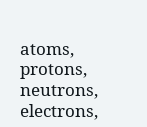atoms, protons, neutrons, electrons,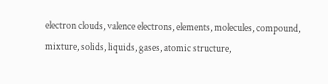electron clouds, valence electrons, elements, molecules, compound, mixture, solids, liquids, gases, atomic structure,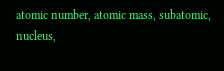atomic number, atomic mass, subatomic, nucleus,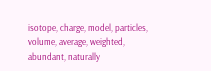isotope, charge, model, particles, volume, average, weighted, abundant, naturally